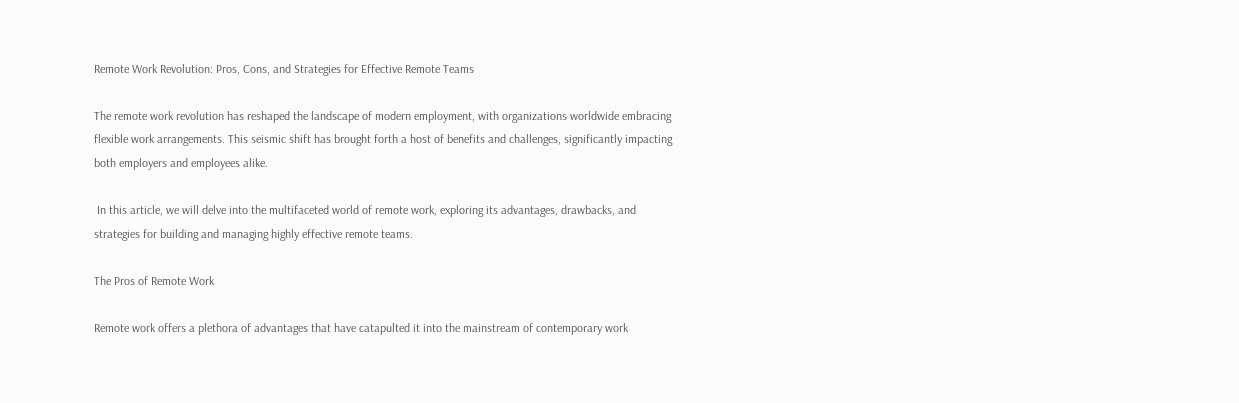Remote Work Revolution: Pros, Cons, and Strategies for Effective Remote Teams

The remote work revolution has reshaped the landscape of modern employment, with organizations worldwide embracing flexible work arrangements. This seismic shift has brought forth a host of benefits and challenges, significantly impacting both employers and employees alike.

 In this article, we will delve into the multifaceted world of remote work, exploring its advantages, drawbacks, and strategies for building and managing highly effective remote teams.

The Pros of Remote Work

Remote work offers a plethora of advantages that have catapulted it into the mainstream of contemporary work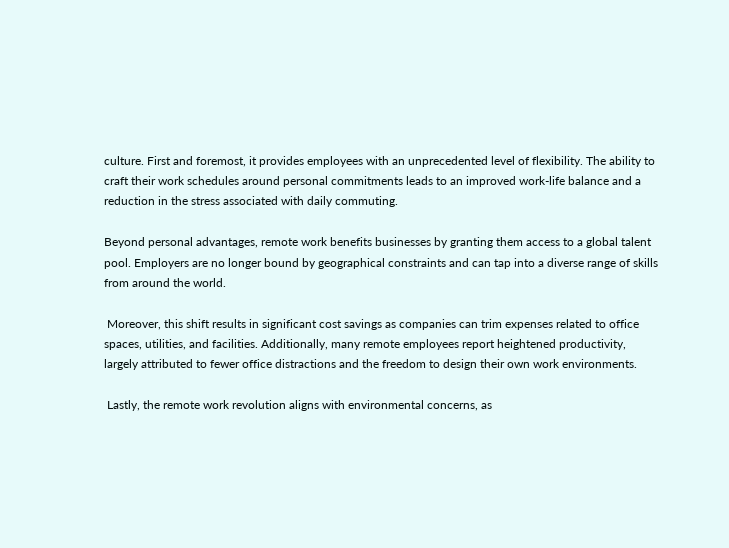culture. First and foremost, it provides employees with an unprecedented level of flexibility. The ability to craft their work schedules around personal commitments leads to an improved work-life balance and a reduction in the stress associated with daily commuting.

Beyond personal advantages, remote work benefits businesses by granting them access to a global talent pool. Employers are no longer bound by geographical constraints and can tap into a diverse range of skills from around the world.

 Moreover, this shift results in significant cost savings as companies can trim expenses related to office spaces, utilities, and facilities. Additionally, many remote employees report heightened productivity, largely attributed to fewer office distractions and the freedom to design their own work environments.

 Lastly, the remote work revolution aligns with environmental concerns, as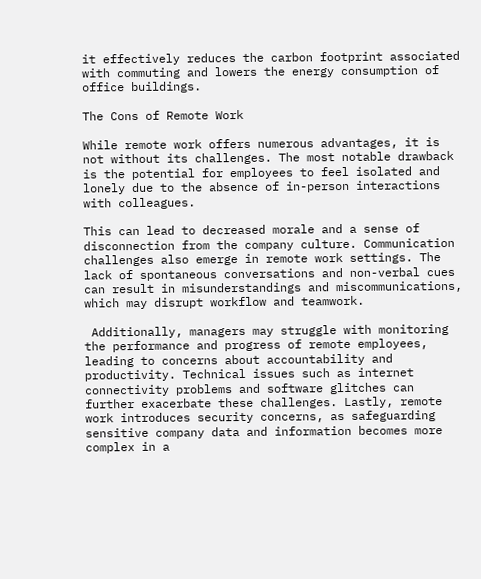it effectively reduces the carbon footprint associated with commuting and lowers the energy consumption of office buildings.

The Cons of Remote Work

While remote work offers numerous advantages, it is not without its challenges. The most notable drawback is the potential for employees to feel isolated and lonely due to the absence of in-person interactions with colleagues.

This can lead to decreased morale and a sense of disconnection from the company culture. Communication challenges also emerge in remote work settings. The lack of spontaneous conversations and non-verbal cues can result in misunderstandings and miscommunications, which may disrupt workflow and teamwork.

 Additionally, managers may struggle with monitoring the performance and progress of remote employees, leading to concerns about accountability and productivity. Technical issues such as internet connectivity problems and software glitches can further exacerbate these challenges. Lastly, remote work introduces security concerns, as safeguarding sensitive company data and information becomes more complex in a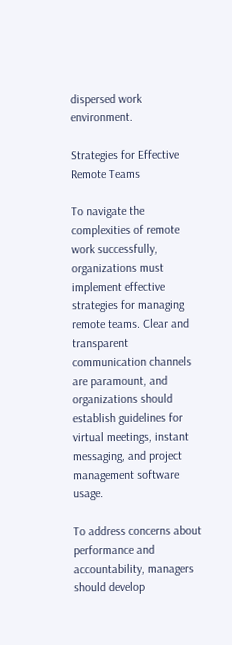dispersed work environment.

Strategies for Effective Remote Teams

To navigate the complexities of remote work successfully, organizations must implement effective strategies for managing remote teams. Clear and transparent communication channels are paramount, and organizations should establish guidelines for virtual meetings, instant messaging, and project management software usage.

To address concerns about performance and accountability, managers should develop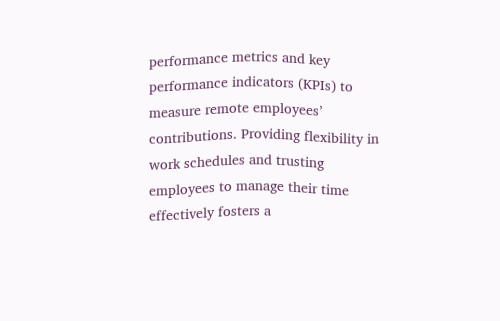performance metrics and key performance indicators (KPIs) to measure remote employees’ contributions. Providing flexibility in work schedules and trusting employees to manage their time effectively fosters a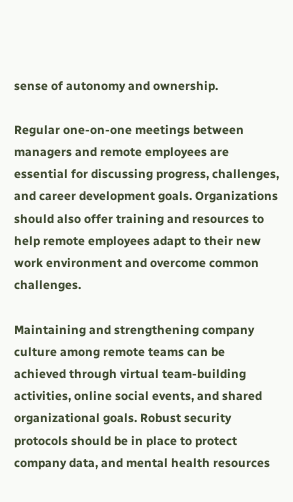sense of autonomy and ownership.

Regular one-on-one meetings between managers and remote employees are essential for discussing progress, challenges, and career development goals. Organizations should also offer training and resources to help remote employees adapt to their new work environment and overcome common challenges.

Maintaining and strengthening company culture among remote teams can be achieved through virtual team-building activities, online social events, and shared organizational goals. Robust security protocols should be in place to protect company data, and mental health resources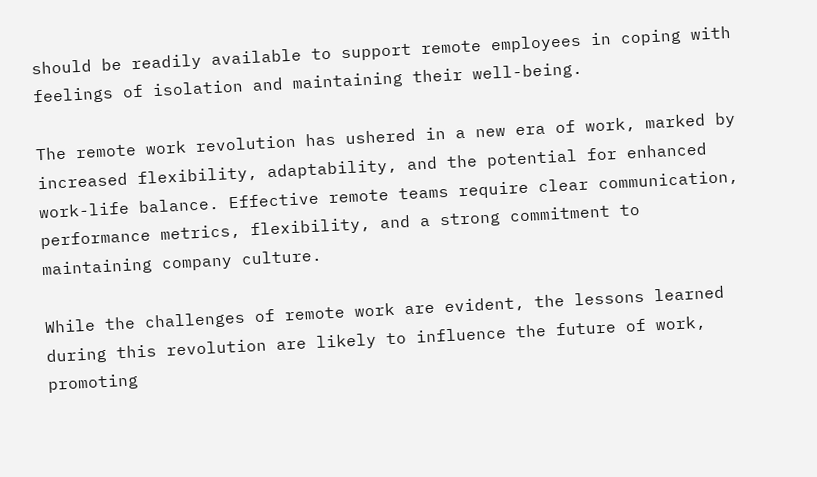should be readily available to support remote employees in coping with feelings of isolation and maintaining their well-being.

The remote work revolution has ushered in a new era of work, marked by increased flexibility, adaptability, and the potential for enhanced work-life balance. Effective remote teams require clear communication, performance metrics, flexibility, and a strong commitment to maintaining company culture.

While the challenges of remote work are evident, the lessons learned during this revolution are likely to influence the future of work, promoting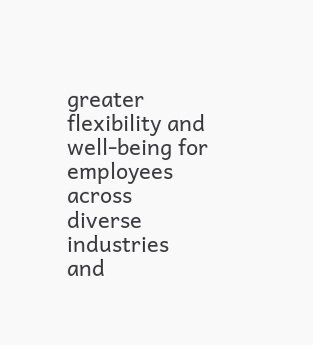greater flexibility and well-being for employees across diverse industries and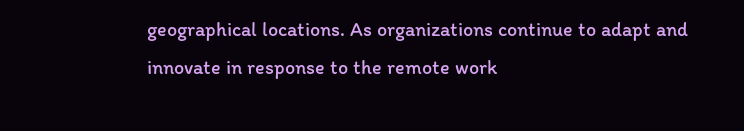geographical locations. As organizations continue to adapt and innovate in response to the remote work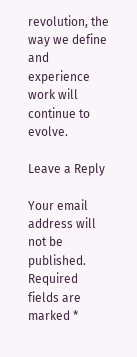revolution, the way we define and experience work will continue to evolve.

Leave a Reply

Your email address will not be published. Required fields are marked *